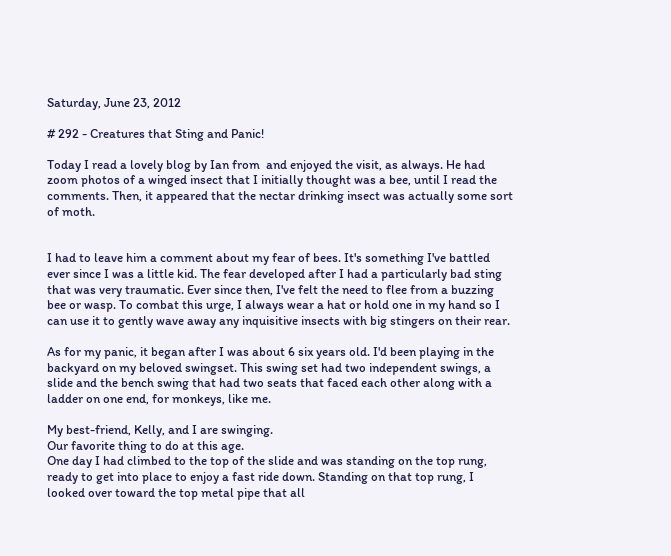Saturday, June 23, 2012

# 292 - Creatures that Sting and Panic!

Today I read a lovely blog by Ian from  and enjoyed the visit, as always. He had zoom photos of a winged insect that I initially thought was a bee, until I read the comments. Then, it appeared that the nectar drinking insect was actually some sort of moth.


I had to leave him a comment about my fear of bees. It's something I've battled ever since I was a little kid. The fear developed after I had a particularly bad sting that was very traumatic. Ever since then, I've felt the need to flee from a buzzing bee or wasp. To combat this urge, I always wear a hat or hold one in my hand so I can use it to gently wave away any inquisitive insects with big stingers on their rear.

As for my panic, it began after I was about 6 six years old. I'd been playing in the backyard on my beloved swingset. This swing set had two independent swings, a slide and the bench swing that had two seats that faced each other along with a ladder on one end, for monkeys, like me.

My best-friend, Kelly, and I are swinging.
Our favorite thing to do at this age.
One day I had climbed to the top of the slide and was standing on the top rung, ready to get into place to enjoy a fast ride down. Standing on that top rung, I looked over toward the top metal pipe that all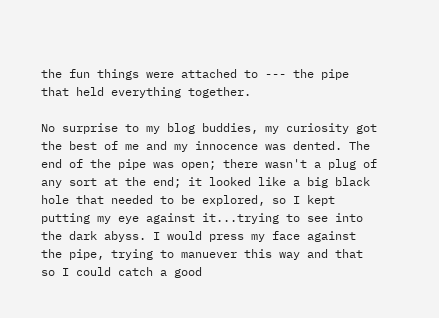the fun things were attached to --- the pipe that held everything together.

No surprise to my blog buddies, my curiosity got the best of me and my innocence was dented. The end of the pipe was open; there wasn't a plug of any sort at the end; it looked like a big black hole that needed to be explored, so I kept putting my eye against it...trying to see into the dark abyss. I would press my face against the pipe, trying to manuever this way and that so I could catch a good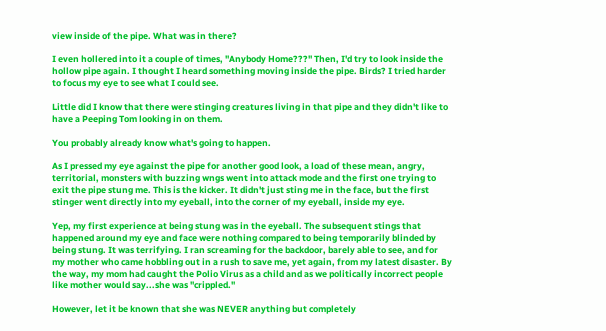view inside of the pipe. What was in there?

I even hollered into it a couple of times, "Anybody Home???" Then, I'd try to look inside the hollow pipe again. I thought I heard something moving inside the pipe. Birds? I tried harder to focus my eye to see what I could see.

Little did I know that there were stinging creatures living in that pipe and they didn't like to have a Peeping Tom looking in on them.

You probably already know what's going to happen.

As I pressed my eye against the pipe for another good look, a load of these mean, angry, territorial, monsters with buzzing wngs went into attack mode and the first one trying to exit the pipe stung me. This is the kicker. It didn't just sting me in the face, but the first stinger went directly into my eyeball, into the corner of my eyeball, inside my eye.

Yep, my first experience at being stung was in the eyeball. The subsequent stings that happened around my eye and face were nothing compared to being temporarily blinded by being stung. It was terrifying. I ran screaming for the backdoor, barely able to see, and for my mother who came hobbling out in a rush to save me, yet again, from my latest disaster. By the way, my mom had caught the Polio Virus as a child and as we politically incorrect people like mother would say...she was "crippled."

However, let it be known that she was NEVER anything but completely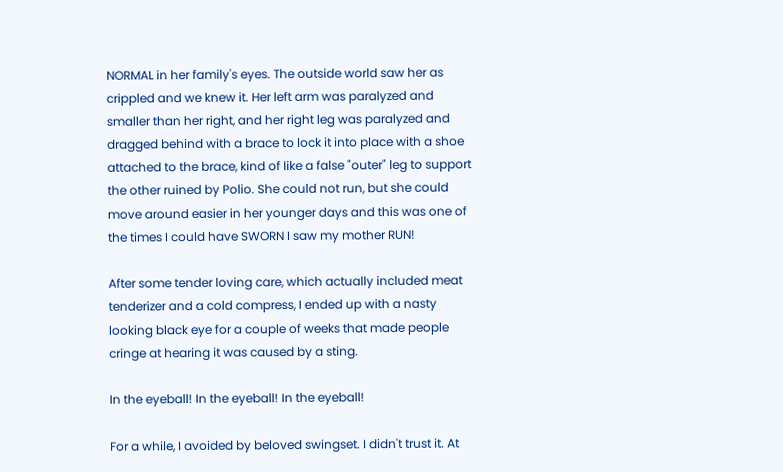NORMAL in her family's eyes. The outside world saw her as crippled and we knew it. Her left arm was paralyzed and smaller than her right, and her right leg was paralyzed and dragged behind with a brace to lock it into place with a shoe attached to the brace, kind of like a false "outer" leg to support the other ruined by Polio. She could not run, but she could move around easier in her younger days and this was one of the times I could have SWORN I saw my mother RUN!

After some tender loving care, which actually included meat tenderizer and a cold compress, I ended up with a nasty looking black eye for a couple of weeks that made people cringe at hearing it was caused by a sting.

In the eyeball! In the eyeball! In the eyeball!

For a while, I avoided by beloved swingset. I didn't trust it. At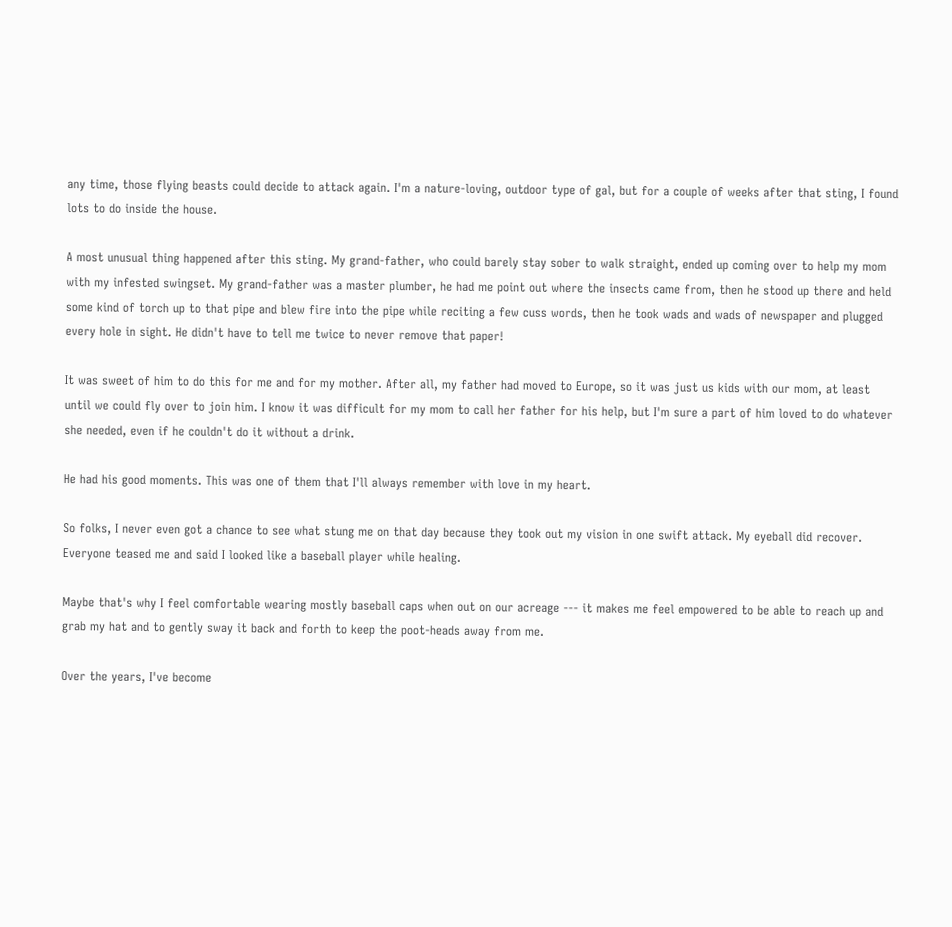any time, those flying beasts could decide to attack again. I'm a nature-loving, outdoor type of gal, but for a couple of weeks after that sting, I found lots to do inside the house.

A most unusual thing happened after this sting. My grand-father, who could barely stay sober to walk straight, ended up coming over to help my mom with my infested swingset. My grand-father was a master plumber, he had me point out where the insects came from, then he stood up there and held some kind of torch up to that pipe and blew fire into the pipe while reciting a few cuss words, then he took wads and wads of newspaper and plugged every hole in sight. He didn't have to tell me twice to never remove that paper!

It was sweet of him to do this for me and for my mother. After all, my father had moved to Europe, so it was just us kids with our mom, at least until we could fly over to join him. I know it was difficult for my mom to call her father for his help, but I'm sure a part of him loved to do whatever she needed, even if he couldn't do it without a drink.

He had his good moments. This was one of them that I'll always remember with love in my heart.

So folks, I never even got a chance to see what stung me on that day because they took out my vision in one swift attack. My eyeball did recover. Everyone teased me and said I looked like a baseball player while healing.

Maybe that's why I feel comfortable wearing mostly baseball caps when out on our acreage --- it makes me feel empowered to be able to reach up and grab my hat and to gently sway it back and forth to keep the poot-heads away from me.

Over the years, I've become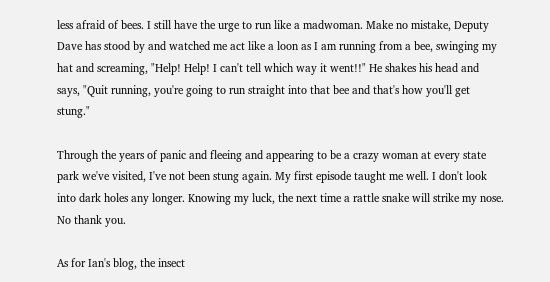less afraid of bees. I still have the urge to run like a madwoman. Make no mistake, Deputy Dave has stood by and watched me act like a loon as I am running from a bee, swinging my hat and screaming, "Help! Help! I can't tell which way it went!!" He shakes his head and says, "Quit running, you're going to run straight into that bee and that's how you'll get stung."

Through the years of panic and fleeing and appearing to be a crazy woman at every state park we've visited, I've not been stung again. My first episode taught me well. I don't look into dark holes any longer. Knowing my luck, the next time a rattle snake will strike my nose. No thank you.

As for Ian's blog, the insect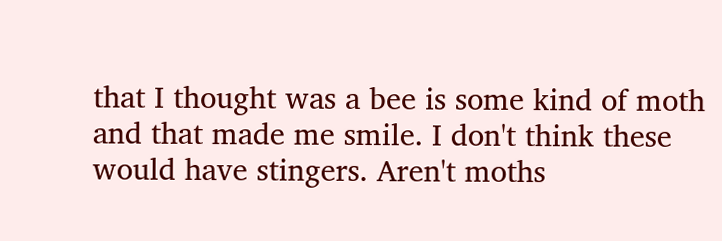that I thought was a bee is some kind of moth and that made me smile. I don't think these would have stingers. Aren't moths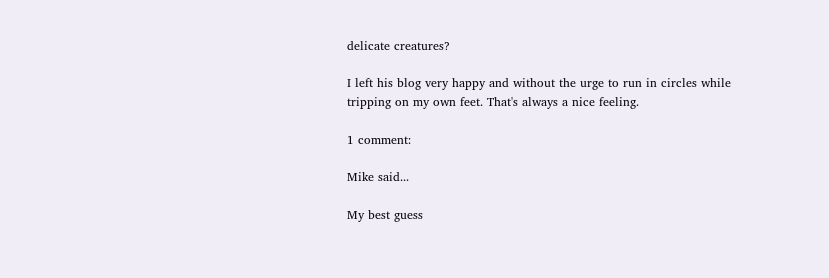delicate creatures?

I left his blog very happy and without the urge to run in circles while tripping on my own feet. That's always a nice feeling.

1 comment:

Mike said...

My best guess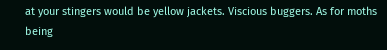at your stingers would be yellow jackets. Viscious buggers. As for moths being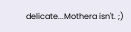delicate...Mothera isn't. ;)